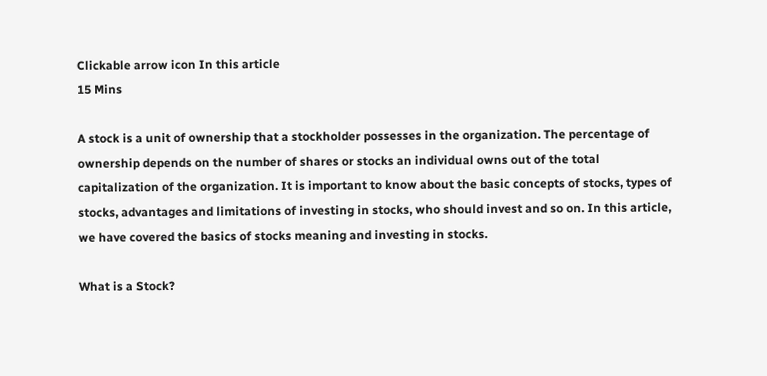Clickable arrow icon In this article
15 Mins

A stock is a unit of ownership that a stockholder possesses in the organization. The percentage of ownership depends on the number of shares or stocks an individual owns out of the total capitalization of the organization. It is important to know about the basic concepts of stocks, types of stocks, advantages and limitations of investing in stocks, who should invest and so on. In this article, we have covered the basics of stocks meaning and investing in stocks.

What is a Stock?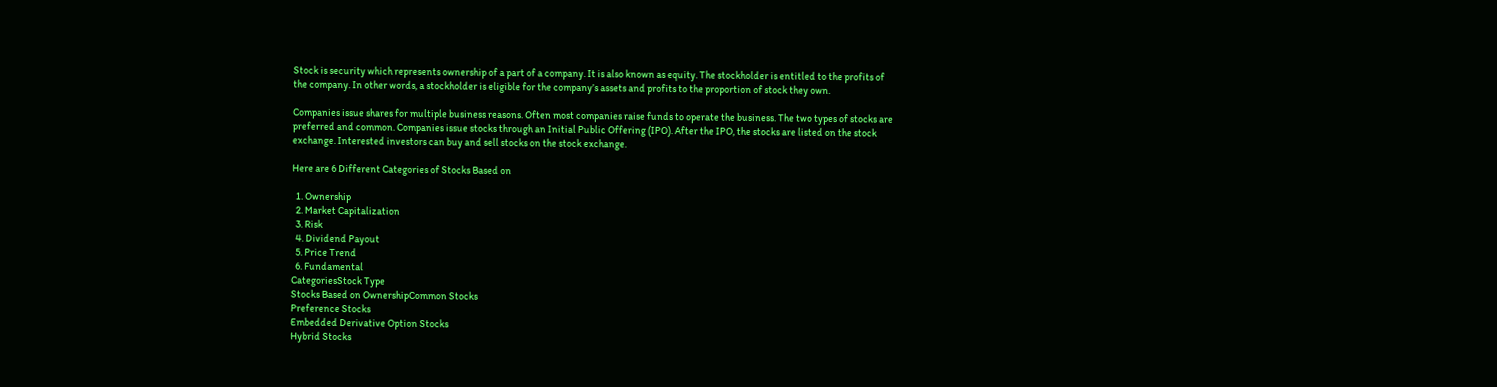Stock is security which represents ownership of a part of a company. It is also known as equity. The stockholder is entitled to the profits of the company. In other words, a stockholder is eligible for the company’s assets and profits to the proportion of stock they own.

Companies issue shares for multiple business reasons. Often most companies raise funds to operate the business. The two types of stocks are preferred and common. Companies issue stocks through an Initial Public Offering (IPO). After the IPO, the stocks are listed on the stock exchange. Interested investors can buy and sell stocks on the stock exchange.

Here are 6 Different Categories of Stocks Based on

  1. Ownership
  2. Market Capitalization
  3. Risk
  4. Dividend Payout
  5. Price Trend
  6. Fundamental
CategoriesStock Type
Stocks Based on OwnershipCommon Stocks
Preference Stocks
Embedded Derivative Option Stocks
Hybrid Stocks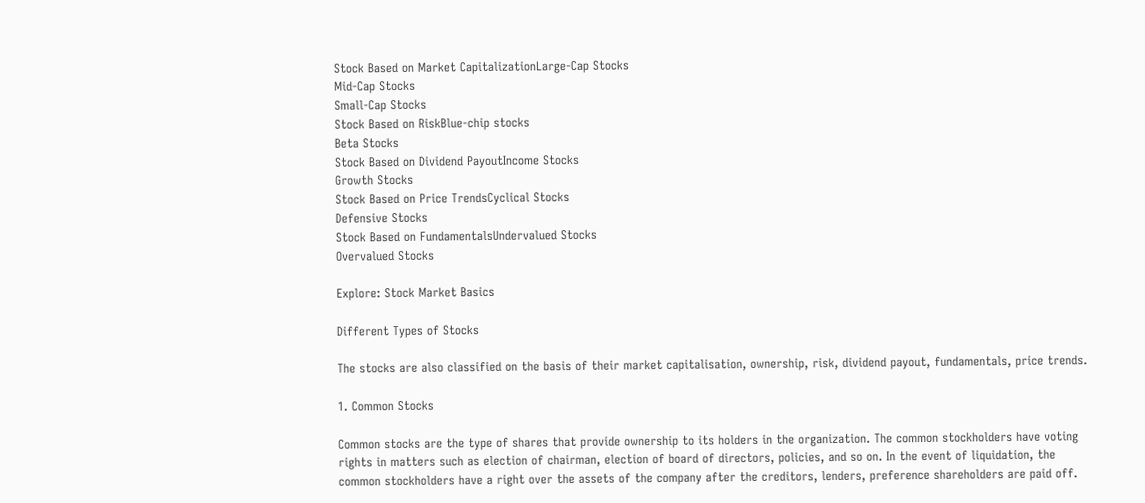Stock Based on Market CapitalizationLarge-Cap Stocks
Mid-Cap Stocks
Small-Cap Stocks
Stock Based on RiskBlue-chip stocks
Beta Stocks
Stock Based on Dividend PayoutIncome Stocks
Growth Stocks
Stock Based on Price TrendsCyclical Stocks
Defensive Stocks
Stock Based on FundamentalsUndervalued Stocks
Overvalued Stocks

Explore: Stock Market Basics

Different Types of Stocks

The stocks are also classified on the basis of their market capitalisation, ownership, risk, dividend payout, fundamentals, price trends.

1. Common Stocks

Common stocks are the type of shares that provide ownership to its holders in the organization. The common stockholders have voting rights in matters such as election of chairman, election of board of directors, policies, and so on. In the event of liquidation, the common stockholders have a right over the assets of the company after the creditors, lenders, preference shareholders are paid off.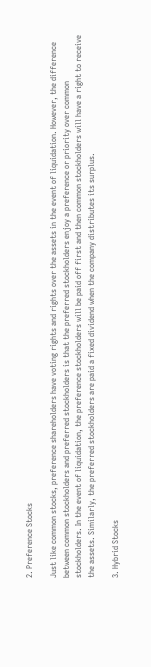2. Preference Stocks

Just like common stocks, preference shareholders have voting rights and rights over the assets in the event of liquidation. However, the difference between common stockholders and preferred stockholders is that the preferred stockholders enjoy a preference or priority over common stockholders. In the event of liquidation, the preference stockholders will be paid off first and then common stockholders will have a right to receive the assets. Similarly, the preferred stockholders are paid a fixed dividend when the company distributes its surplus.

3. Hybrid Stocks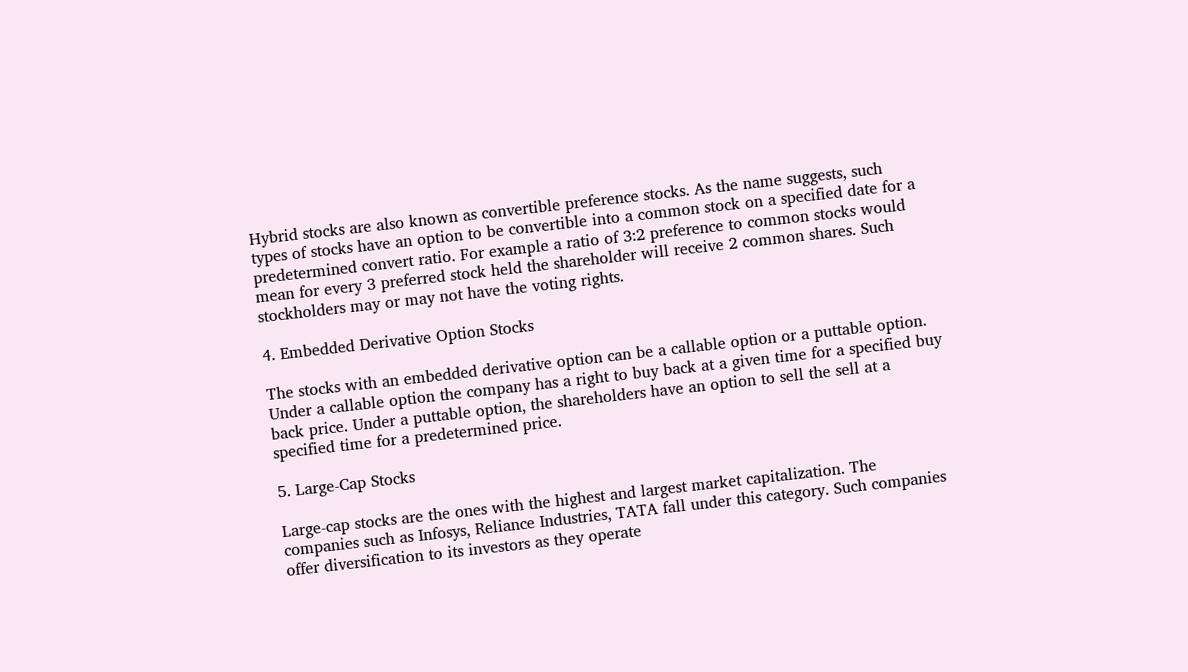Hybrid stocks are also known as convertible preference stocks. As the name suggests, such types of stocks have an option to be convertible into a common stock on a specified date for a predetermined convert ratio. For example a ratio of 3:2 preference to common stocks would mean for every 3 preferred stock held the shareholder will receive 2 common shares. Such stockholders may or may not have the voting rights.

4. Embedded Derivative Option Stocks

The stocks with an embedded derivative option can be a callable option or a puttable option. Under a callable option the company has a right to buy back at a given time for a specified buy back price. Under a puttable option, the shareholders have an option to sell the sell at a specified time for a predetermined price.

5. Large-Cap Stocks

Large-cap stocks are the ones with the highest and largest market capitalization. The companies such as Infosys, Reliance Industries, TATA fall under this category. Such companies offer diversification to its investors as they operate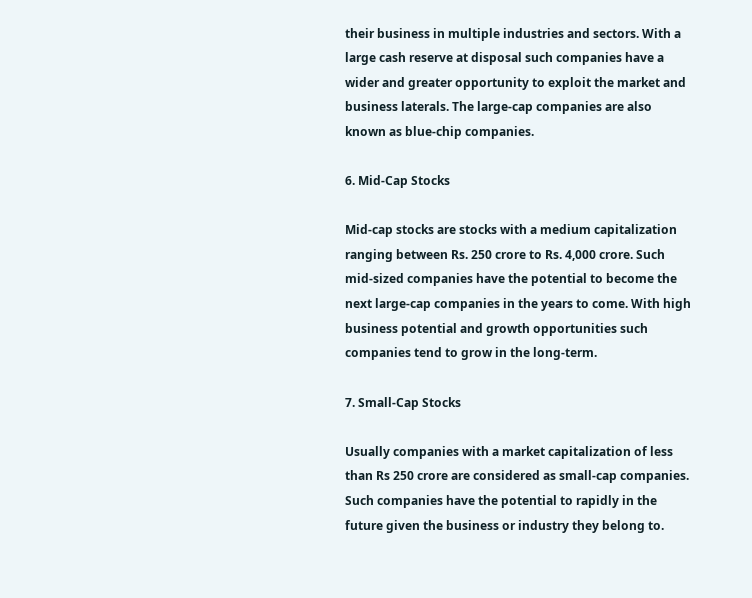their business in multiple industries and sectors. With a large cash reserve at disposal such companies have a wider and greater opportunity to exploit the market and business laterals. The large-cap companies are also known as blue-chip companies.

6. Mid-Cap Stocks

Mid-cap stocks are stocks with a medium capitalization ranging between Rs. 250 crore to Rs. 4,000 crore. Such mid-sized companies have the potential to become the next large-cap companies in the years to come. With high business potential and growth opportunities such companies tend to grow in the long-term.

7. Small-Cap Stocks

Usually companies with a market capitalization of less than Rs 250 crore are considered as small-cap companies. Such companies have the potential to rapidly in the future given the business or industry they belong to.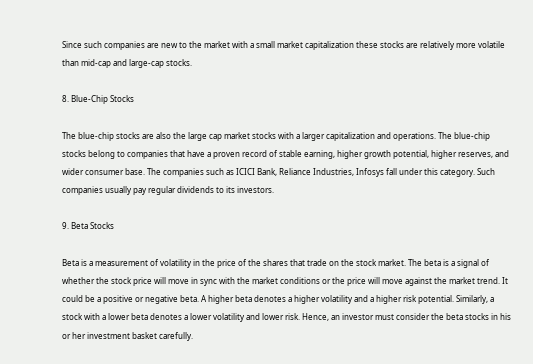Since such companies are new to the market with a small market capitalization these stocks are relatively more volatile than mid-cap and large-cap stocks.

8. Blue-Chip Stocks

The blue-chip stocks are also the large cap market stocks with a larger capitalization and operations. The blue-chip stocks belong to companies that have a proven record of stable earning, higher growth potential, higher reserves, and wider consumer base. The companies such as ICICI Bank, Reliance Industries, Infosys fall under this category. Such companies usually pay regular dividends to its investors.

9. Beta Stocks

Beta is a measurement of volatility in the price of the shares that trade on the stock market. The beta is a signal of whether the stock price will move in sync with the market conditions or the price will move against the market trend. It could be a positive or negative beta. A higher beta denotes a higher volatility and a higher risk potential. Similarly, a stock with a lower beta denotes a lower volatility and lower risk. Hence, an investor must consider the beta stocks in his or her investment basket carefully.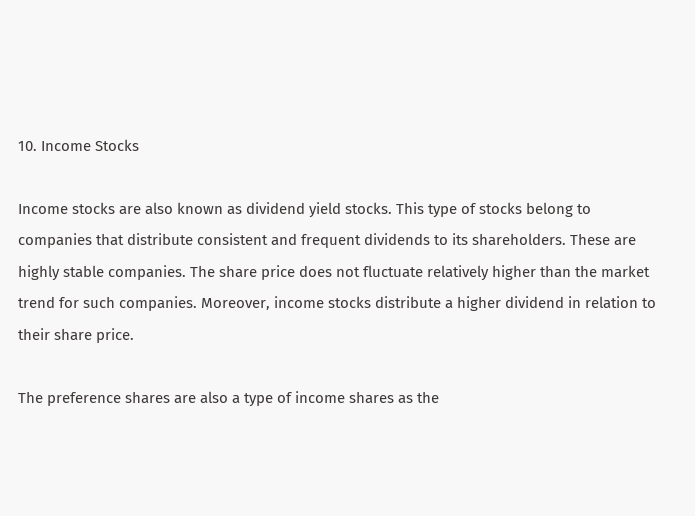10. Income Stocks

Income stocks are also known as dividend yield stocks. This type of stocks belong to companies that distribute consistent and frequent dividends to its shareholders. These are highly stable companies. The share price does not fluctuate relatively higher than the market trend for such companies. Moreover, income stocks distribute a higher dividend in relation to their share price.

The preference shares are also a type of income shares as the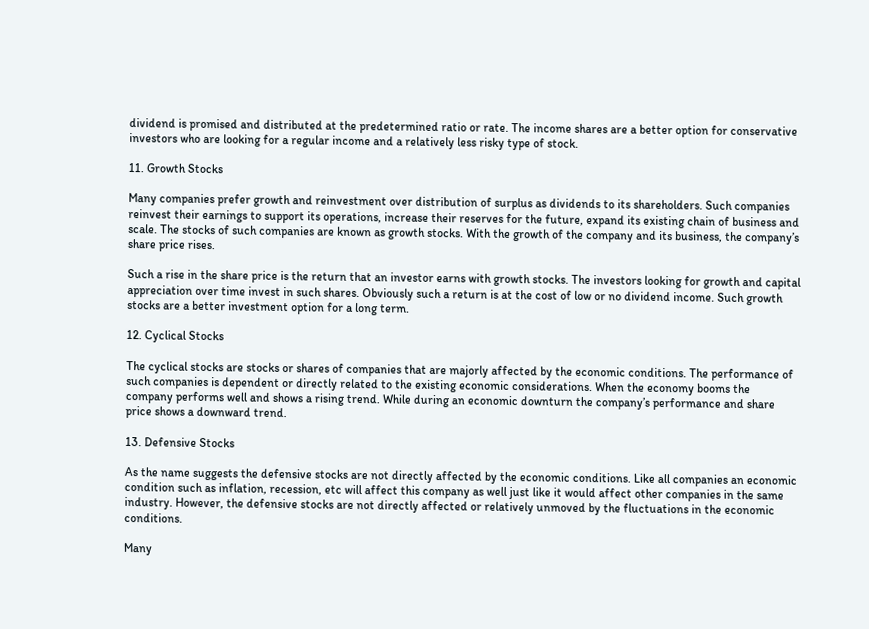dividend is promised and distributed at the predetermined ratio or rate. The income shares are a better option for conservative investors who are looking for a regular income and a relatively less risky type of stock.

11. Growth Stocks

Many companies prefer growth and reinvestment over distribution of surplus as dividends to its shareholders. Such companies reinvest their earnings to support its operations, increase their reserves for the future, expand its existing chain of business and scale. The stocks of such companies are known as growth stocks. With the growth of the company and its business, the company’s share price rises.

Such a rise in the share price is the return that an investor earns with growth stocks. The investors looking for growth and capital appreciation over time invest in such shares. Obviously such a return is at the cost of low or no dividend income. Such growth stocks are a better investment option for a long term.

12. Cyclical Stocks

The cyclical stocks are stocks or shares of companies that are majorly affected by the economic conditions. The performance of such companies is dependent or directly related to the existing economic considerations. When the economy booms the company performs well and shows a rising trend. While during an economic downturn the company’s performance and share price shows a downward trend.

13. Defensive Stocks

As the name suggests the defensive stocks are not directly affected by the economic conditions. Like all companies an economic condition such as inflation, recession, etc will affect this company as well just like it would affect other companies in the same industry. However, the defensive stocks are not directly affected or relatively unmoved by the fluctuations in the economic conditions.

Many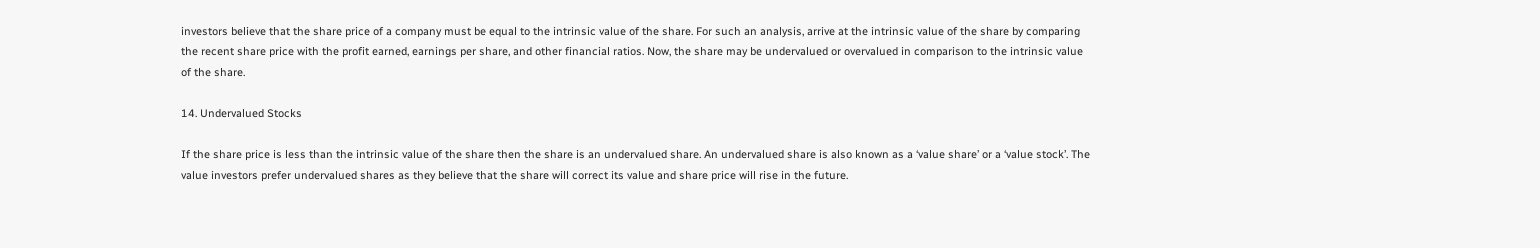investors believe that the share price of a company must be equal to the intrinsic value of the share. For such an analysis, arrive at the intrinsic value of the share by comparing the recent share price with the profit earned, earnings per share, and other financial ratios. Now, the share may be undervalued or overvalued in comparison to the intrinsic value of the share.

14. Undervalued Stocks

If the share price is less than the intrinsic value of the share then the share is an undervalued share. An undervalued share is also known as a ‘value share’ or a ‘value stock’. The value investors prefer undervalued shares as they believe that the share will correct its value and share price will rise in the future.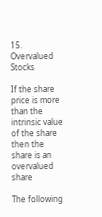15. Overvalued Stocks

If the share price is more than the intrinsic value of the share then the share is an overvalued share

The following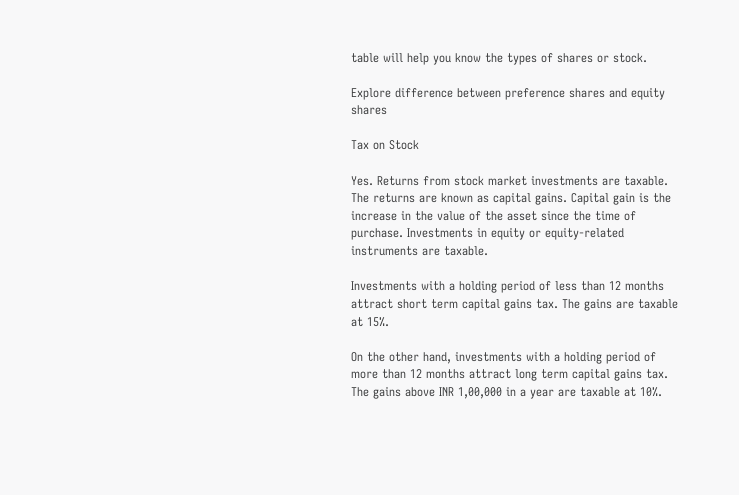table will help you know the types of shares or stock.

Explore difference between preference shares and equity shares

Tax on Stock

Yes. Returns from stock market investments are taxable. The returns are known as capital gains. Capital gain is the increase in the value of the asset since the time of purchase. Investments in equity or equity-related instruments are taxable.

Investments with a holding period of less than 12 months attract short term capital gains tax. The gains are taxable at 15%.

On the other hand, investments with a holding period of more than 12 months attract long term capital gains tax. The gains above INR 1,00,000 in a year are taxable at 10%.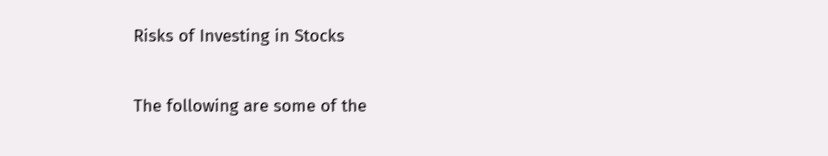Risks of Investing in Stocks

The following are some of the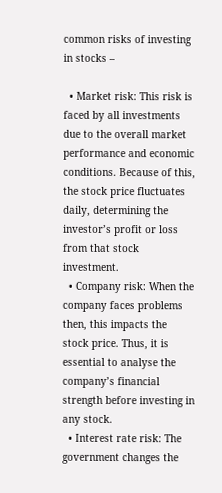common risks of investing in stocks –

  • Market risk: This risk is faced by all investments due to the overall market performance and economic conditions. Because of this, the stock price fluctuates daily, determining the investor’s profit or loss from that stock investment.
  • Company risk: When the company faces problems then, this impacts the stock price. Thus, it is essential to analyse the company’s financial strength before investing in any stock.
  • Interest rate risk: The government changes the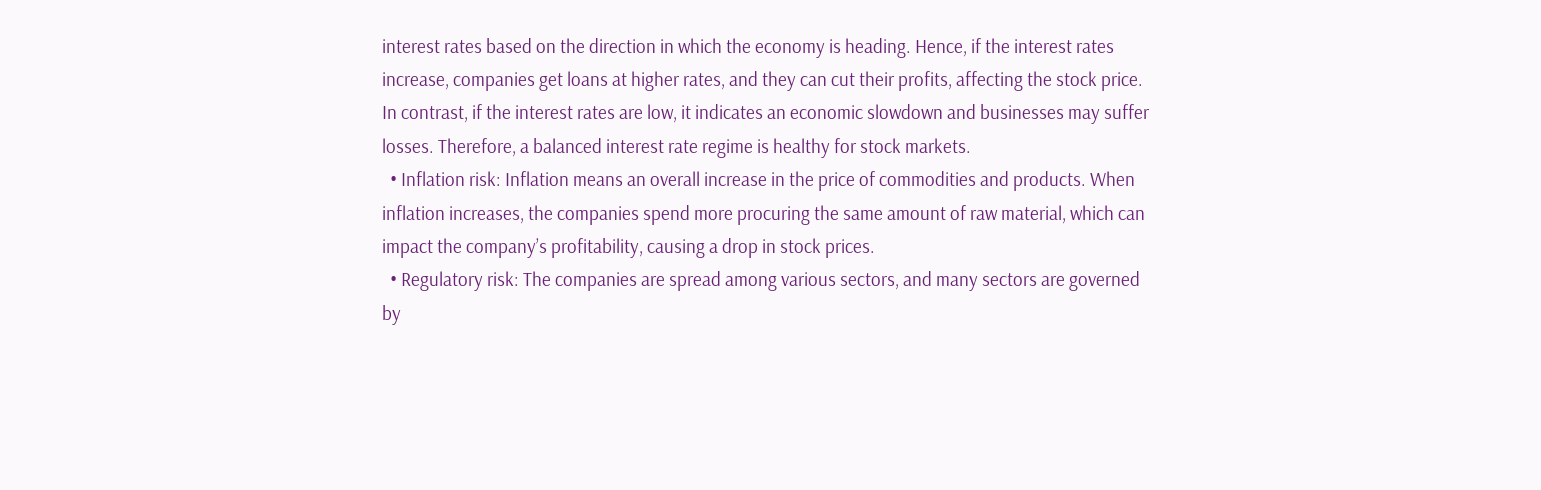interest rates based on the direction in which the economy is heading. Hence, if the interest rates increase, companies get loans at higher rates, and they can cut their profits, affecting the stock price. In contrast, if the interest rates are low, it indicates an economic slowdown and businesses may suffer losses. Therefore, a balanced interest rate regime is healthy for stock markets.
  • Inflation risk: Inflation means an overall increase in the price of commodities and products. When inflation increases, the companies spend more procuring the same amount of raw material, which can impact the company’s profitability, causing a drop in stock prices.
  • Regulatory risk: The companies are spread among various sectors, and many sectors are governed by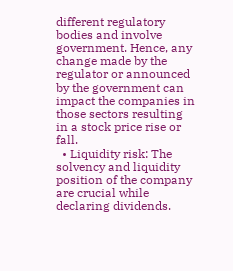different regulatory bodies and involve government. Hence, any change made by the regulator or announced by the government can impact the companies in those sectors resulting in a stock price rise or fall.
  • Liquidity risk: The solvency and liquidity position of the company are crucial while declaring dividends.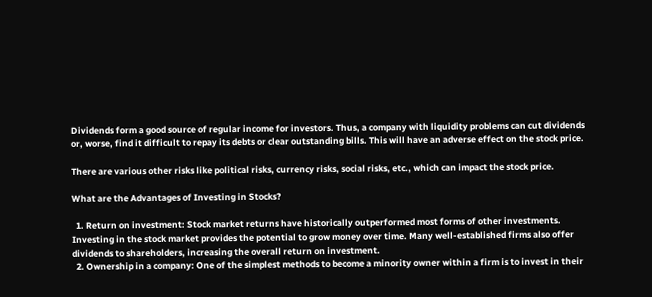Dividends form a good source of regular income for investors. Thus, a company with liquidity problems can cut dividends or, worse, find it difficult to repay its debts or clear outstanding bills. This will have an adverse effect on the stock price.

There are various other risks like political risks, currency risks, social risks, etc., which can impact the stock price.

What are the Advantages of Investing in Stocks?

  1. Return on investment: Stock market returns have historically outperformed most forms of other investments. Investing in the stock market provides the potential to grow money over time. Many well-established firms also offer dividends to shareholders, increasing the overall return on investment.
  2. Ownership in a company: One of the simplest methods to become a minority owner within a firm is to invest in their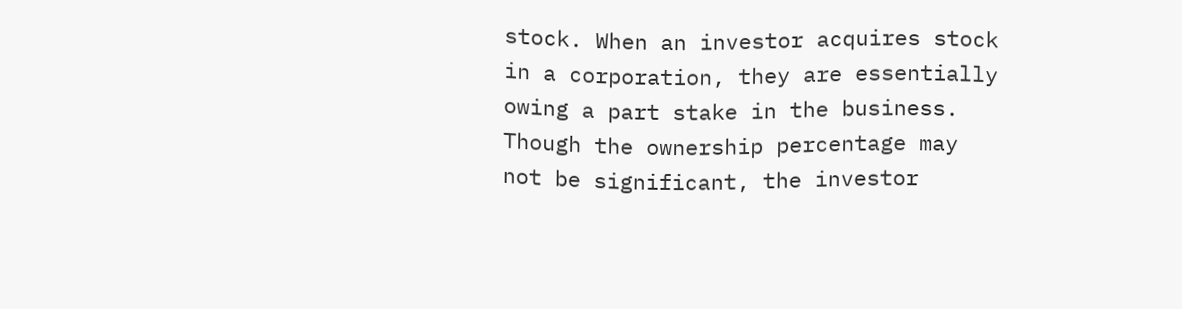stock. When an investor acquires stock in a corporation, they are essentially owing a part stake in the business. Though the ownership percentage may not be significant, the investor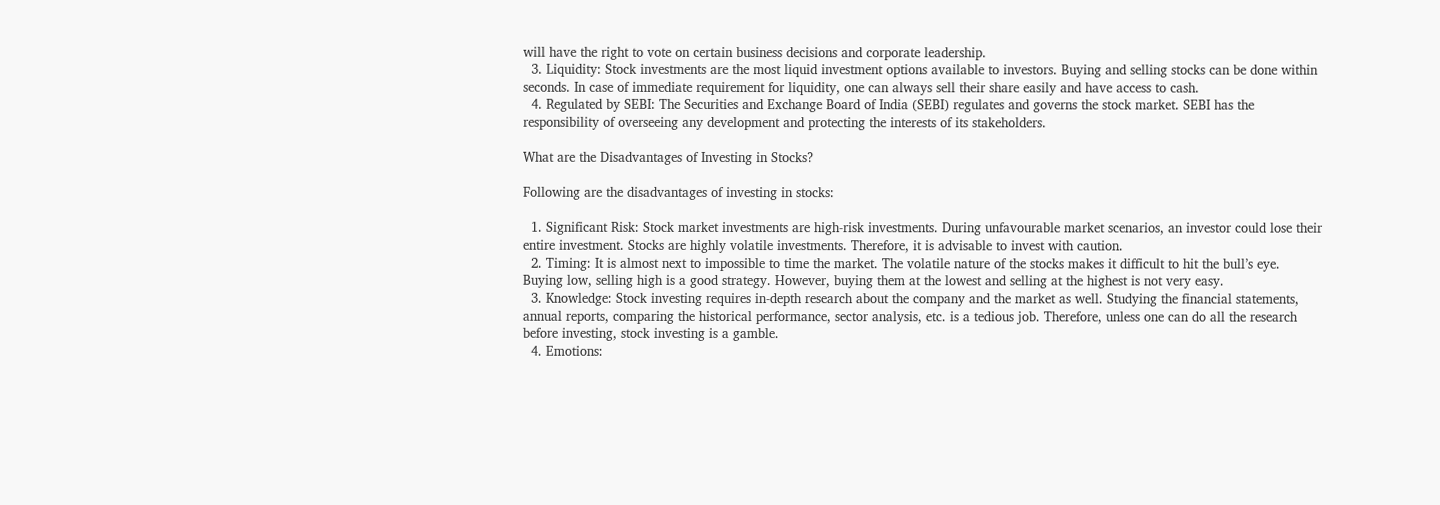will have the right to vote on certain business decisions and corporate leadership.
  3. Liquidity: Stock investments are the most liquid investment options available to investors. Buying and selling stocks can be done within seconds. In case of immediate requirement for liquidity, one can always sell their share easily and have access to cash.
  4. Regulated by SEBI: The Securities and Exchange Board of India (SEBI) regulates and governs the stock market. SEBI has the responsibility of overseeing any development and protecting the interests of its stakeholders.

What are the Disadvantages of Investing in Stocks?

Following are the disadvantages of investing in stocks:

  1. Significant Risk: Stock market investments are high-risk investments. During unfavourable market scenarios, an investor could lose their entire investment. Stocks are highly volatile investments. Therefore, it is advisable to invest with caution.
  2. Timing: It is almost next to impossible to time the market. The volatile nature of the stocks makes it difficult to hit the bull’s eye. Buying low, selling high is a good strategy. However, buying them at the lowest and selling at the highest is not very easy.
  3. Knowledge: Stock investing requires in-depth research about the company and the market as well. Studying the financial statements, annual reports, comparing the historical performance, sector analysis, etc. is a tedious job. Therefore, unless one can do all the research before investing, stock investing is a gamble.
  4. Emotions: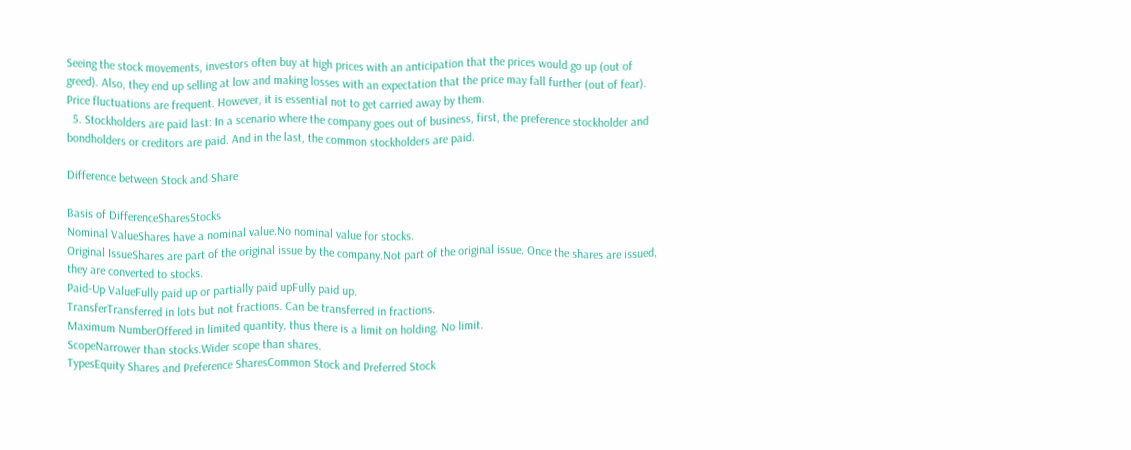Seeing the stock movements, investors often buy at high prices with an anticipation that the prices would go up (out of greed). Also, they end up selling at low and making losses with an expectation that the price may fall further (out of fear). Price fluctuations are frequent. However, it is essential not to get carried away by them.
  5. Stockholders are paid last: In a scenario where the company goes out of business, first, the preference stockholder and bondholders or creditors are paid. And in the last, the common stockholders are paid.

Difference between Stock and Share

Basis of DifferenceSharesStocks
Nominal ValueShares have a nominal value.No nominal value for stocks.
Original IssueShares are part of the original issue by the company.Not part of the original issue. Once the shares are issued, they are converted to stocks.
Paid-Up ValueFully paid up or partially paid upFully paid up.
TransferTransferred in lots but not fractions. Can be transferred in fractions.
Maximum NumberOffered in limited quantity, thus there is a limit on holding. No limit.
ScopeNarrower than stocks.Wider scope than shares.
TypesEquity Shares and Preference SharesCommon Stock and Preferred Stock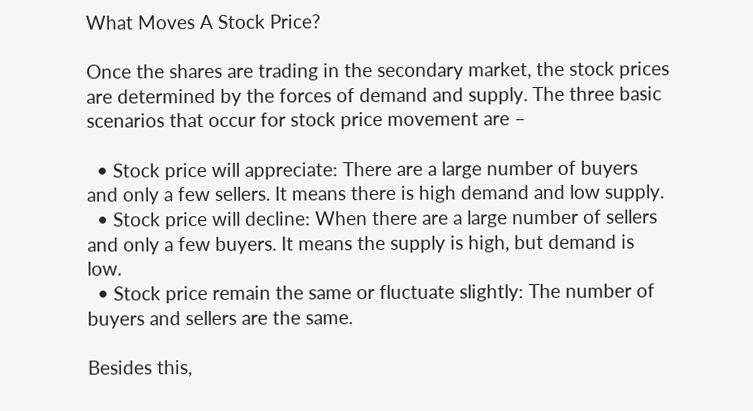What Moves A Stock Price?

Once the shares are trading in the secondary market, the stock prices are determined by the forces of demand and supply. The three basic scenarios that occur for stock price movement are –

  • Stock price will appreciate: There are a large number of buyers and only a few sellers. It means there is high demand and low supply.
  • Stock price will decline: When there are a large number of sellers and only a few buyers. It means the supply is high, but demand is low.
  • Stock price remain the same or fluctuate slightly: The number of buyers and sellers are the same.

Besides this,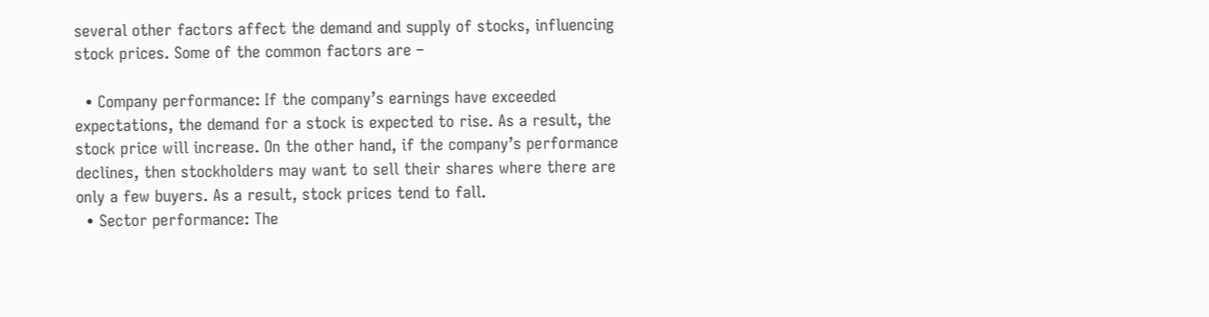several other factors affect the demand and supply of stocks, influencing stock prices. Some of the common factors are –

  • Company performance: If the company’s earnings have exceeded expectations, the demand for a stock is expected to rise. As a result, the stock price will increase. On the other hand, if the company’s performance declines, then stockholders may want to sell their shares where there are only a few buyers. As a result, stock prices tend to fall.
  • Sector performance: The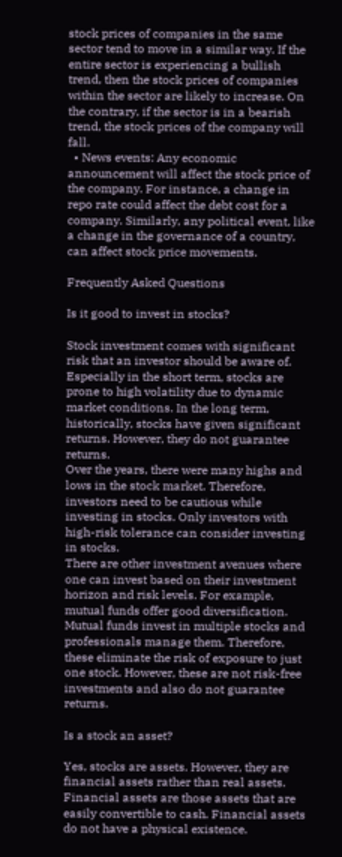stock prices of companies in the same sector tend to move in a similar way. If the entire sector is experiencing a bullish trend, then the stock prices of companies within the sector are likely to increase. On the contrary, if the sector is in a bearish trend, the stock prices of the company will fall.
  • News events: Any economic announcement will affect the stock price of the company. For instance, a change in repo rate could affect the debt cost for a company. Similarly, any political event, like a change in the governance of a country, can affect stock price movements.

Frequently Asked Questions

Is it good to invest in stocks?

Stock investment comes with significant risk that an investor should be aware of. Especially in the short term, stocks are prone to high volatility due to dynamic market conditions. In the long term, historically, stocks have given significant returns. However, they do not guarantee returns.
Over the years, there were many highs and lows in the stock market. Therefore, investors need to be cautious while investing in stocks. Only investors with high-risk tolerance can consider investing in stocks.
There are other investment avenues where one can invest based on their investment horizon and risk levels. For example, mutual funds offer good diversification. Mutual funds invest in multiple stocks and professionals manage them. Therefore, these eliminate the risk of exposure to just one stock. However, these are not risk-free investments and also do not guarantee returns.

Is a stock an asset?

Yes, stocks are assets. However, they are financial assets rather than real assets. Financial assets are those assets that are easily convertible to cash. Financial assets do not have a physical existence.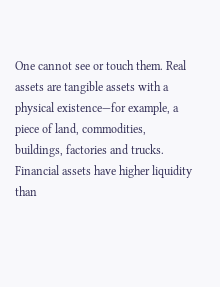One cannot see or touch them. Real assets are tangible assets with a physical existence—for example, a piece of land, commodities, buildings, factories and trucks.
Financial assets have higher liquidity than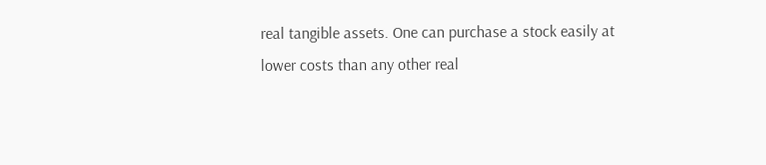real tangible assets. One can purchase a stock easily at lower costs than any other real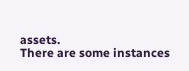assets.
There are some instances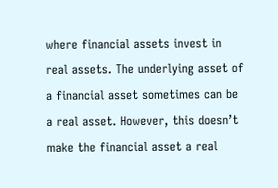where financial assets invest in real assets. The underlying asset of a financial asset sometimes can be a real asset. However, this doesn’t make the financial asset a real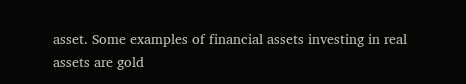asset. Some examples of financial assets investing in real assets are gold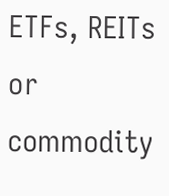ETFs, REITs or commodity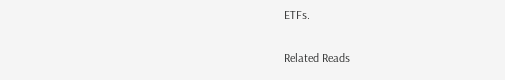ETFs.

Related Reads